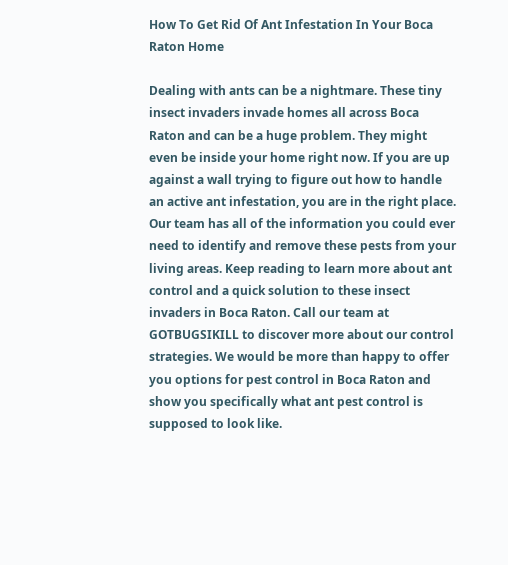How To Get Rid Of Ant Infestation In Your Boca Raton Home

Dealing with ants can be a nightmare. These tiny insect invaders invade homes all across Boca Raton and can be a huge problem. They might even be inside your home right now. If you are up against a wall trying to figure out how to handle an active ant infestation, you are in the right place. Our team has all of the information you could ever need to identify and remove these pests from your living areas. Keep reading to learn more about ant control and a quick solution to these insect invaders in Boca Raton. Call our team at GOTBUGSIKILL to discover more about our control strategies. We would be more than happy to offer you options for pest control in Boca Raton and show you specifically what ant pest control is supposed to look like.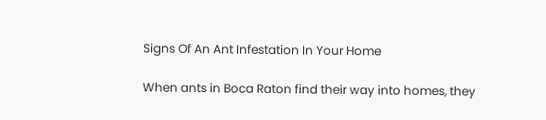Signs Of An Ant Infestation In Your Home

When ants in Boca Raton find their way into homes, they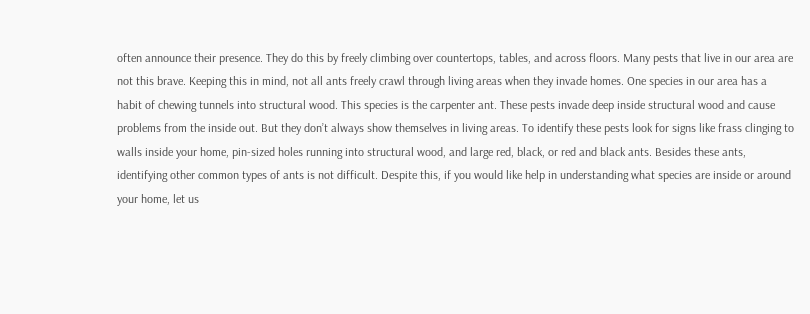often announce their presence. They do this by freely climbing over countertops, tables, and across floors. Many pests that live in our area are not this brave. Keeping this in mind, not all ants freely crawl through living areas when they invade homes. One species in our area has a habit of chewing tunnels into structural wood. This species is the carpenter ant. These pests invade deep inside structural wood and cause problems from the inside out. But they don’t always show themselves in living areas. To identify these pests look for signs like frass clinging to walls inside your home, pin-sized holes running into structural wood, and large red, black, or red and black ants. Besides these ants, identifying other common types of ants is not difficult. Despite this, if you would like help in understanding what species are inside or around your home, let us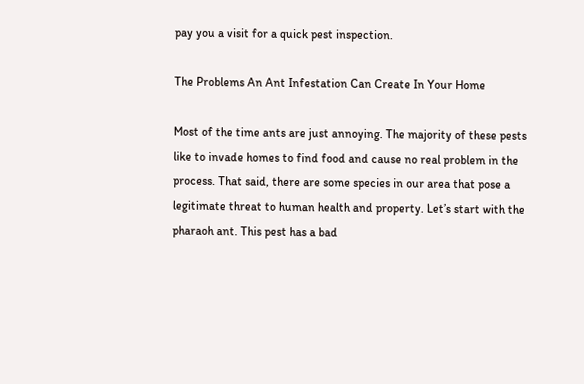pay you a visit for a quick pest inspection.

The Problems An Ant Infestation Can Create In Your Home

Most of the time ants are just annoying. The majority of these pests like to invade homes to find food and cause no real problem in the process. That said, there are some species in our area that pose a legitimate threat to human health and property. Let’s start with the pharaoh ant. This pest has a bad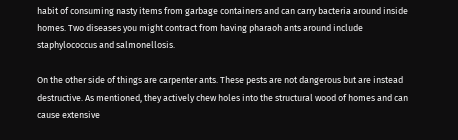habit of consuming nasty items from garbage containers and can carry bacteria around inside homes. Two diseases you might contract from having pharaoh ants around include staphylococcus and salmonellosis.

On the other side of things are carpenter ants. These pests are not dangerous but are instead destructive. As mentioned, they actively chew holes into the structural wood of homes and can cause extensive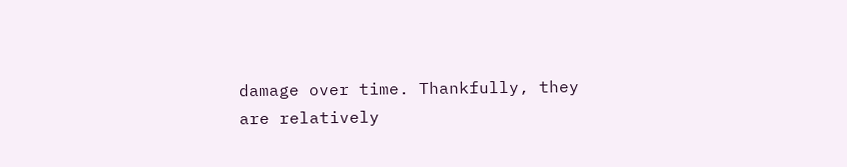damage over time. Thankfully, they are relatively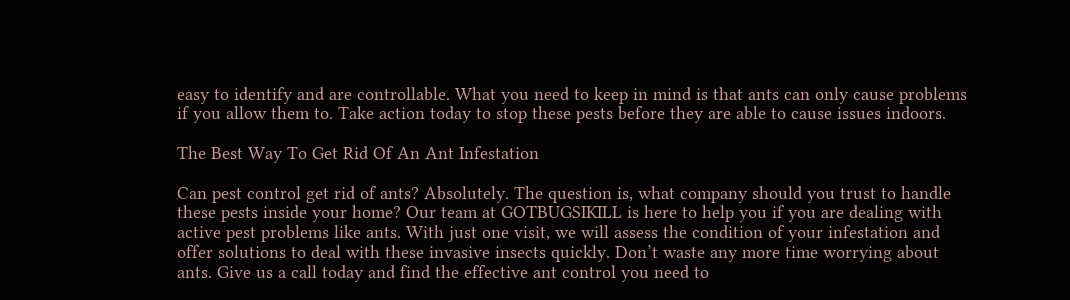easy to identify and are controllable. What you need to keep in mind is that ants can only cause problems if you allow them to. Take action today to stop these pests before they are able to cause issues indoors.

The Best Way To Get Rid Of An Ant Infestation

Can pest control get rid of ants? Absolutely. The question is, what company should you trust to handle these pests inside your home? Our team at GOTBUGSIKILL is here to help you if you are dealing with active pest problems like ants. With just one visit, we will assess the condition of your infestation and offer solutions to deal with these invasive insects quickly. Don’t waste any more time worrying about ants. Give us a call today and find the effective ant control you need to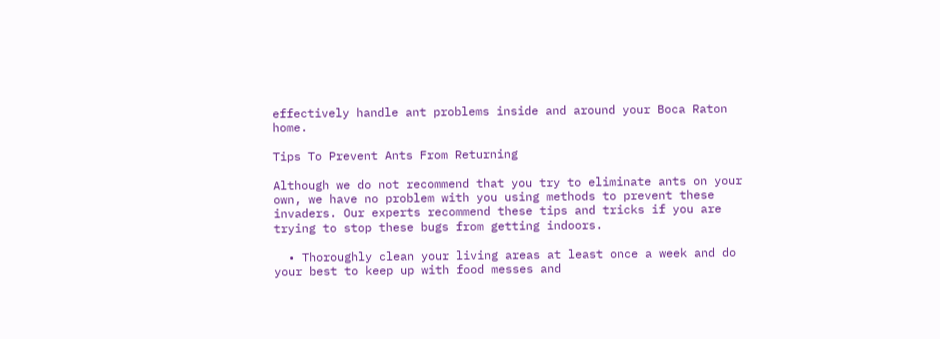effectively handle ant problems inside and around your Boca Raton home.

Tips To Prevent Ants From Returning

Although we do not recommend that you try to eliminate ants on your own, we have no problem with you using methods to prevent these invaders. Our experts recommend these tips and tricks if you are trying to stop these bugs from getting indoors.

  • Thoroughly clean your living areas at least once a week and do your best to keep up with food messes and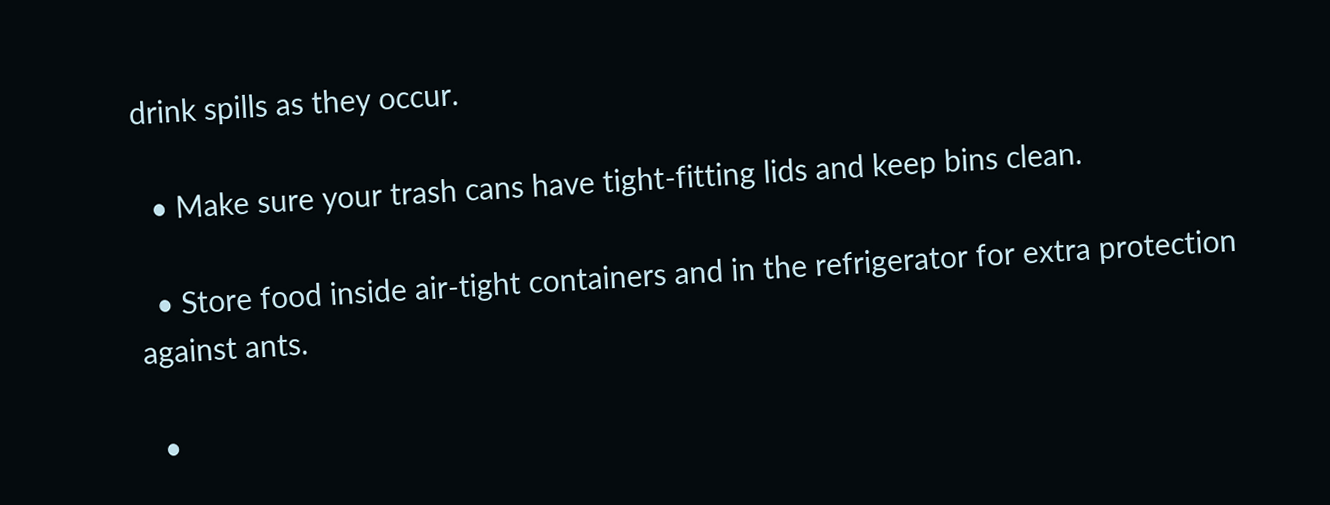drink spills as they occur.

  • Make sure your trash cans have tight-fitting lids and keep bins clean.

  • Store food inside air-tight containers and in the refrigerator for extra protection against ants.

  •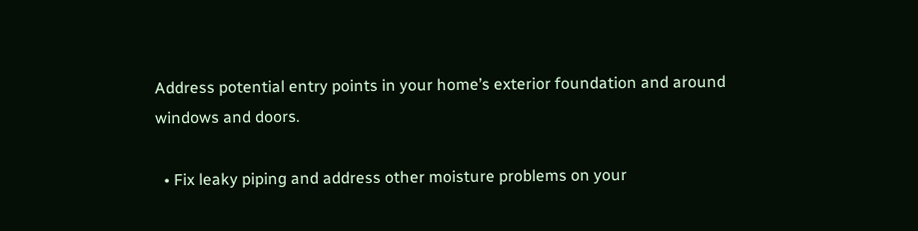Address potential entry points in your home’s exterior foundation and around windows and doors.

  • Fix leaky piping and address other moisture problems on your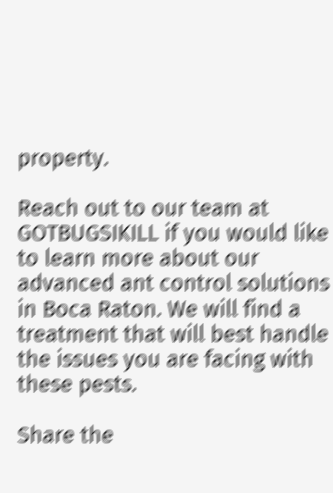property.

Reach out to our team at GOTBUGSIKILL if you would like to learn more about our advanced ant control solutions in Boca Raton. We will find a treatment that will best handle the issues you are facing with these pests.

Share the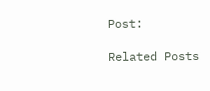Post:

Related Posts